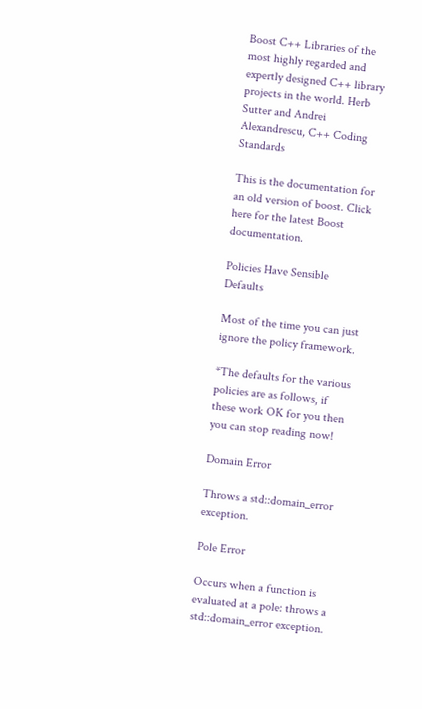Boost C++ Libraries of the most highly regarded and expertly designed C++ library projects in the world. Herb Sutter and Andrei Alexandrescu, C++ Coding Standards

This is the documentation for an old version of boost. Click here for the latest Boost documentation.

Policies Have Sensible Defaults

Most of the time you can just ignore the policy framework.

*The defaults for the various policies are as follows, if these work OK for you then you can stop reading now!

Domain Error

Throws a std::domain_error exception.

Pole Error

Occurs when a function is evaluated at a pole: throws a std::domain_error exception.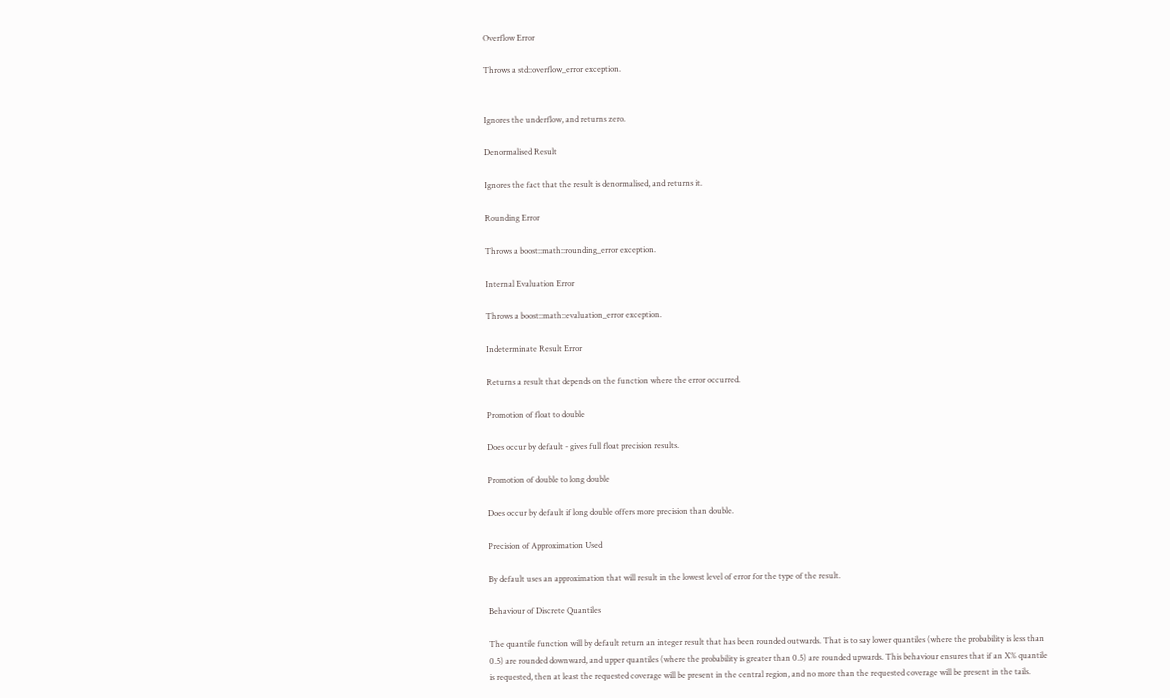Overflow Error

Throws a std::overflow_error exception.


Ignores the underflow, and returns zero.

Denormalised Result

Ignores the fact that the result is denormalised, and returns it.

Rounding Error

Throws a boost::math::rounding_error exception.

Internal Evaluation Error

Throws a boost::math::evaluation_error exception.

Indeterminate Result Error

Returns a result that depends on the function where the error occurred.

Promotion of float to double

Does occur by default - gives full float precision results.

Promotion of double to long double

Does occur by default if long double offers more precision than double.

Precision of Approximation Used

By default uses an approximation that will result in the lowest level of error for the type of the result.

Behaviour of Discrete Quantiles

The quantile function will by default return an integer result that has been rounded outwards. That is to say lower quantiles (where the probability is less than 0.5) are rounded downward, and upper quantiles (where the probability is greater than 0.5) are rounded upwards. This behaviour ensures that if an X% quantile is requested, then at least the requested coverage will be present in the central region, and no more than the requested coverage will be present in the tails.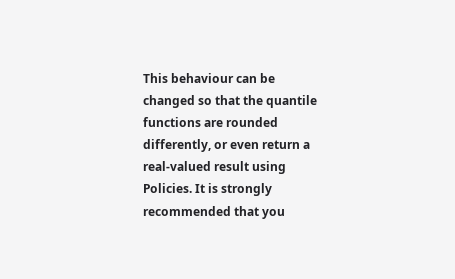This behaviour can be changed so that the quantile functions are rounded differently, or even return a real-valued result using Policies. It is strongly recommended that you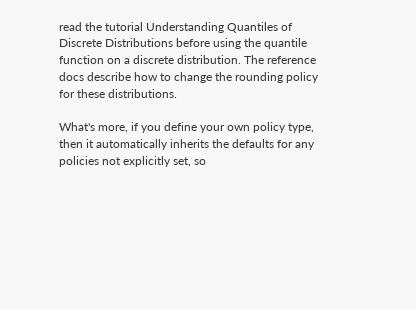read the tutorial Understanding Quantiles of Discrete Distributions before using the quantile function on a discrete distribution. The reference docs describe how to change the rounding policy for these distributions.

What's more, if you define your own policy type, then it automatically inherits the defaults for any policies not explicitly set, so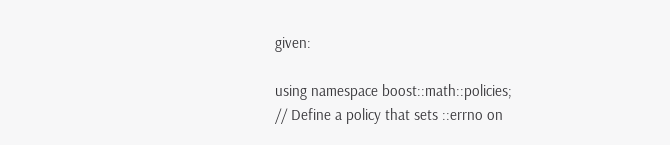given:

using namespace boost::math::policies;
// Define a policy that sets ::errno on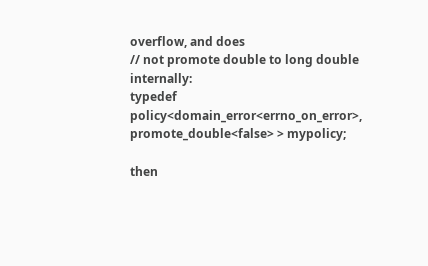overflow, and does
// not promote double to long double internally:
typedef policy<domain_error<errno_on_error>, promote_double<false> > mypolicy;

then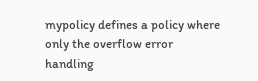mypolicy defines a policy where only the overflow error handling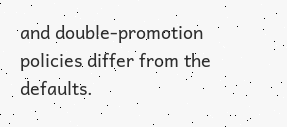and double-promotion policies differ from the defaults.